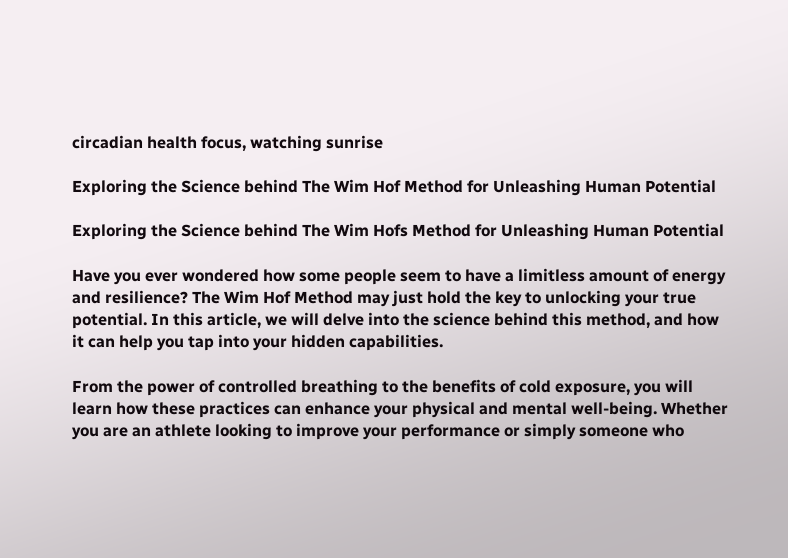circadian health focus, watching sunrise

Exploring the Science behind The Wim Hof Method for Unleashing Human Potential

Exploring the Science behind The Wim Hofs Method for Unleashing Human Potential

Have you ever wondered how some people seem to have a limitless amount of energy and resilience? The Wim Hof Method may just hold the key to unlocking your true potential. In this article, we will delve into the science behind this method, and how it can help you tap into your hidden capabilities.

From the power of controlled breathing to the benefits of cold exposure, you will learn how these practices can enhance your physical and mental well-being. Whether you are an athlete looking to improve your performance or simply someone who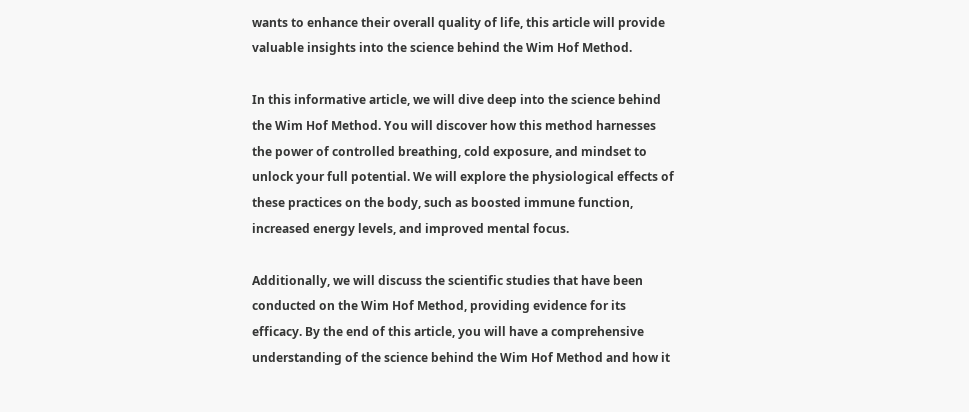wants to enhance their overall quality of life, this article will provide valuable insights into the science behind the Wim Hof Method.

In this informative article, we will dive deep into the science behind the Wim Hof Method. You will discover how this method harnesses the power of controlled breathing, cold exposure, and mindset to unlock your full potential. We will explore the physiological effects of these practices on the body, such as boosted immune function, increased energy levels, and improved mental focus.

Additionally, we will discuss the scientific studies that have been conducted on the Wim Hof Method, providing evidence for its efficacy. By the end of this article, you will have a comprehensive understanding of the science behind the Wim Hof Method and how it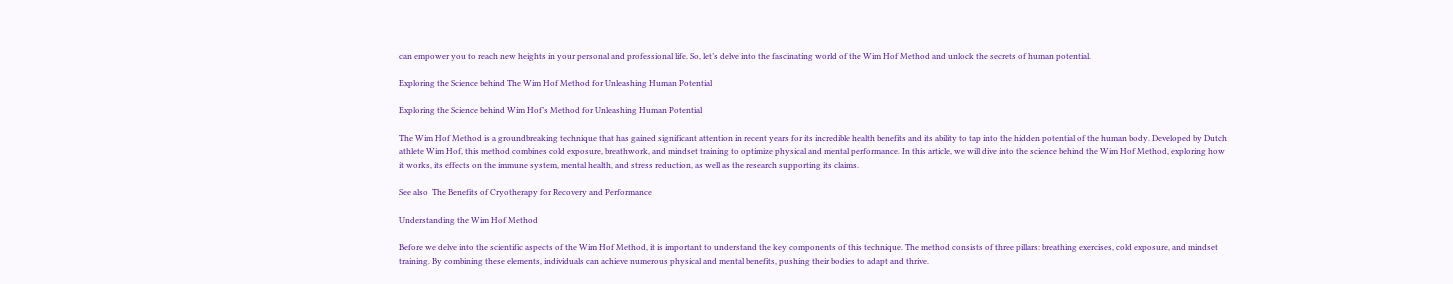can empower you to reach new heights in your personal and professional life. So, let’s delve into the fascinating world of the Wim Hof Method and unlock the secrets of human potential.

Exploring the Science behind The Wim Hof Method for Unleashing Human Potential

Exploring the Science behind Wim Hof’s Method for Unleashing Human Potential

The Wim Hof Method is a groundbreaking technique that has gained significant attention in recent years for its incredible health benefits and its ability to tap into the hidden potential of the human body. Developed by Dutch athlete Wim Hof, this method combines cold exposure, breathwork, and mindset training to optimize physical and mental performance. In this article, we will dive into the science behind the Wim Hof Method, exploring how it works, its effects on the immune system, mental health, and stress reduction, as well as the research supporting its claims.

See also  The Benefits of Cryotherapy for Recovery and Performance

Understanding the Wim Hof Method

Before we delve into the scientific aspects of the Wim Hof Method, it is important to understand the key components of this technique. The method consists of three pillars: breathing exercises, cold exposure, and mindset training. By combining these elements, individuals can achieve numerous physical and mental benefits, pushing their bodies to adapt and thrive.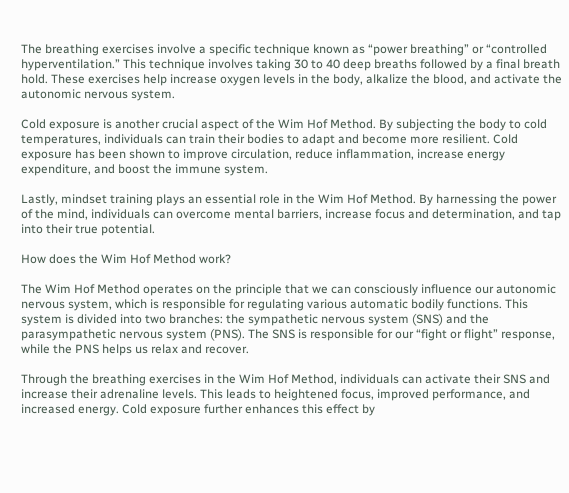The breathing exercises involve a specific technique known as “power breathing” or “controlled hyperventilation.” This technique involves taking 30 to 40 deep breaths followed by a final breath hold. These exercises help increase oxygen levels in the body, alkalize the blood, and activate the autonomic nervous system.

Cold exposure is another crucial aspect of the Wim Hof Method. By subjecting the body to cold temperatures, individuals can train their bodies to adapt and become more resilient. Cold exposure has been shown to improve circulation, reduce inflammation, increase energy expenditure, and boost the immune system.

Lastly, mindset training plays an essential role in the Wim Hof Method. By harnessing the power of the mind, individuals can overcome mental barriers, increase focus and determination, and tap into their true potential.

How does the Wim Hof Method work?

The Wim Hof Method operates on the principle that we can consciously influence our autonomic nervous system, which is responsible for regulating various automatic bodily functions. This system is divided into two branches: the sympathetic nervous system (SNS) and the parasympathetic nervous system (PNS). The SNS is responsible for our “fight or flight” response, while the PNS helps us relax and recover.

Through the breathing exercises in the Wim Hof Method, individuals can activate their SNS and increase their adrenaline levels. This leads to heightened focus, improved performance, and increased energy. Cold exposure further enhances this effect by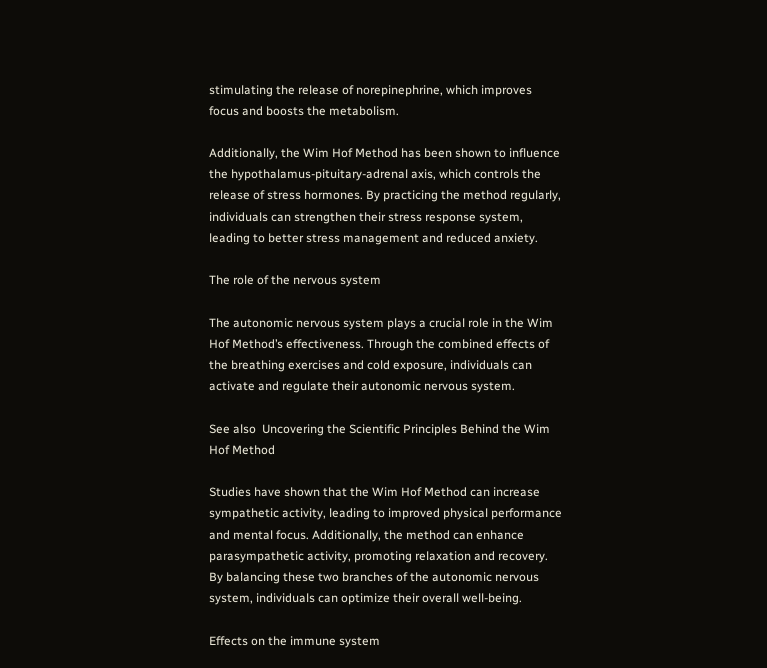stimulating the release of norepinephrine, which improves focus and boosts the metabolism.

Additionally, the Wim Hof Method has been shown to influence the hypothalamus-pituitary-adrenal axis, which controls the release of stress hormones. By practicing the method regularly, individuals can strengthen their stress response system, leading to better stress management and reduced anxiety.

The role of the nervous system

The autonomic nervous system plays a crucial role in the Wim Hof Method’s effectiveness. Through the combined effects of the breathing exercises and cold exposure, individuals can activate and regulate their autonomic nervous system.

See also  Uncovering the Scientific Principles Behind the Wim Hof Method

Studies have shown that the Wim Hof Method can increase sympathetic activity, leading to improved physical performance and mental focus. Additionally, the method can enhance parasympathetic activity, promoting relaxation and recovery. By balancing these two branches of the autonomic nervous system, individuals can optimize their overall well-being.

Effects on the immune system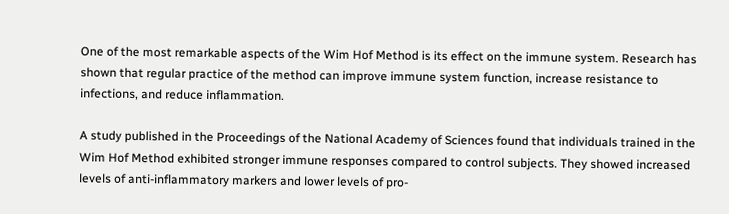One of the most remarkable aspects of the Wim Hof Method is its effect on the immune system. Research has shown that regular practice of the method can improve immune system function, increase resistance to infections, and reduce inflammation.

A study published in the Proceedings of the National Academy of Sciences found that individuals trained in the Wim Hof Method exhibited stronger immune responses compared to control subjects. They showed increased levels of anti-inflammatory markers and lower levels of pro-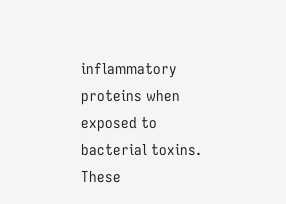inflammatory proteins when exposed to bacterial toxins. These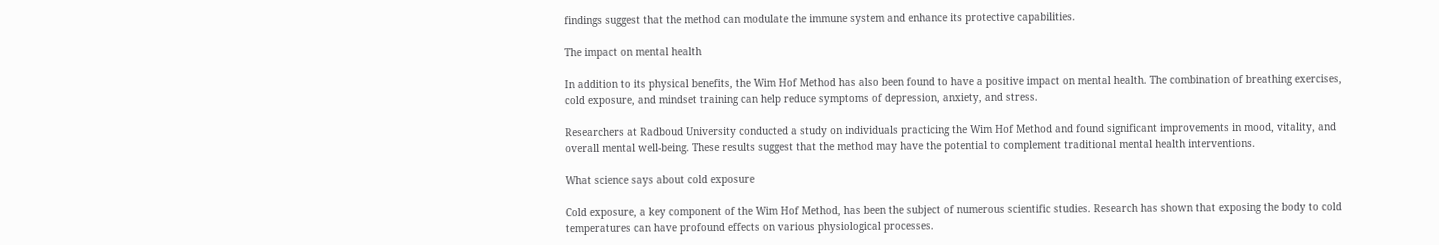findings suggest that the method can modulate the immune system and enhance its protective capabilities.

The impact on mental health

In addition to its physical benefits, the Wim Hof Method has also been found to have a positive impact on mental health. The combination of breathing exercises, cold exposure, and mindset training can help reduce symptoms of depression, anxiety, and stress.

Researchers at Radboud University conducted a study on individuals practicing the Wim Hof Method and found significant improvements in mood, vitality, and overall mental well-being. These results suggest that the method may have the potential to complement traditional mental health interventions.

What science says about cold exposure

Cold exposure, a key component of the Wim Hof Method, has been the subject of numerous scientific studies. Research has shown that exposing the body to cold temperatures can have profound effects on various physiological processes.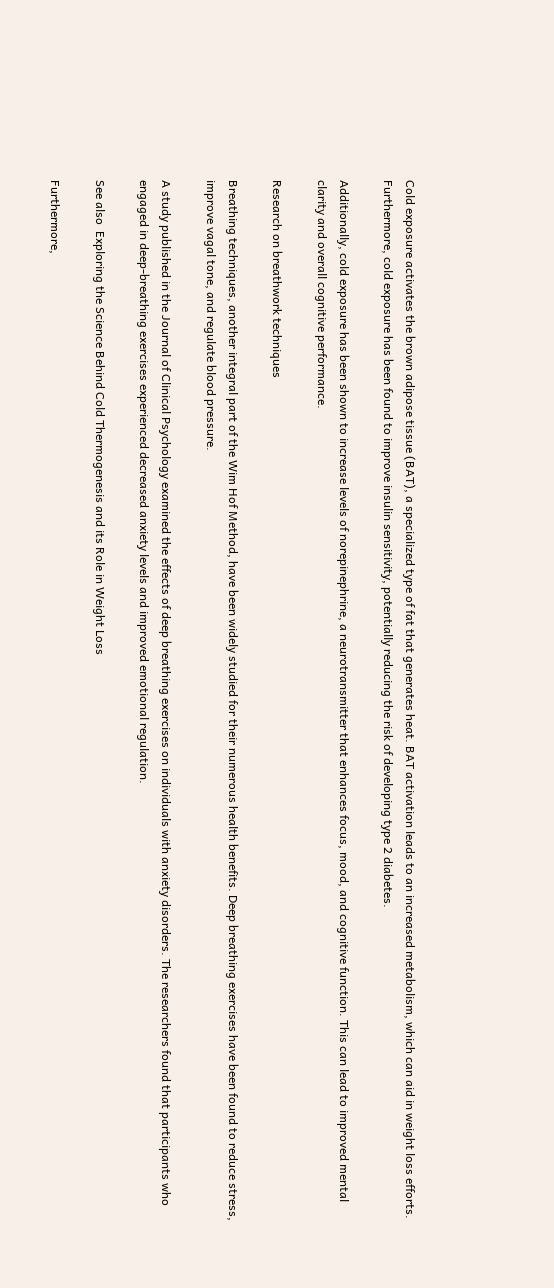Cold exposure activates the brown adipose tissue (BAT), a specialized type of fat that generates heat. BAT activation leads to an increased metabolism, which can aid in weight loss efforts. Furthermore, cold exposure has been found to improve insulin sensitivity, potentially reducing the risk of developing type 2 diabetes.

Additionally, cold exposure has been shown to increase levels of norepinephrine, a neurotransmitter that enhances focus, mood, and cognitive function. This can lead to improved mental clarity and overall cognitive performance.

Research on breathwork techniques

Breathing techniques, another integral part of the Wim Hof Method, have been widely studied for their numerous health benefits. Deep breathing exercises have been found to reduce stress, improve vagal tone, and regulate blood pressure.

A study published in the Journal of Clinical Psychology examined the effects of deep breathing exercises on individuals with anxiety disorders. The researchers found that participants who engaged in deep-breathing exercises experienced decreased anxiety levels and improved emotional regulation.

See also  Exploring the Science Behind Cold Thermogenesis and its Role in Weight Loss

Furthermore,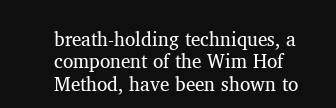breath-holding techniques, a component of the Wim Hof Method, have been shown to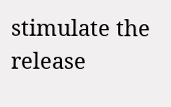stimulate the release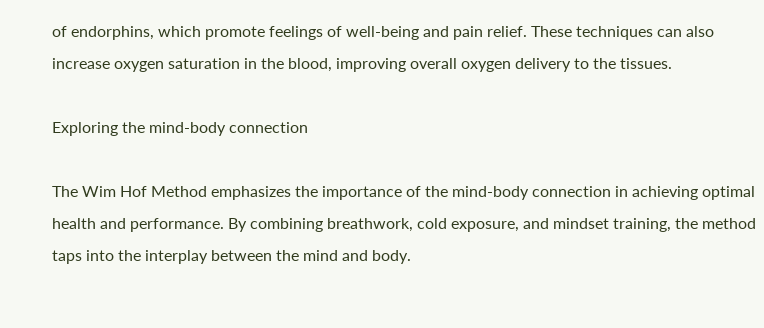of endorphins, which promote feelings of well-being and pain relief. These techniques can also increase oxygen saturation in the blood, improving overall oxygen delivery to the tissues.

Exploring the mind-body connection

The Wim Hof Method emphasizes the importance of the mind-body connection in achieving optimal health and performance. By combining breathwork, cold exposure, and mindset training, the method taps into the interplay between the mind and body.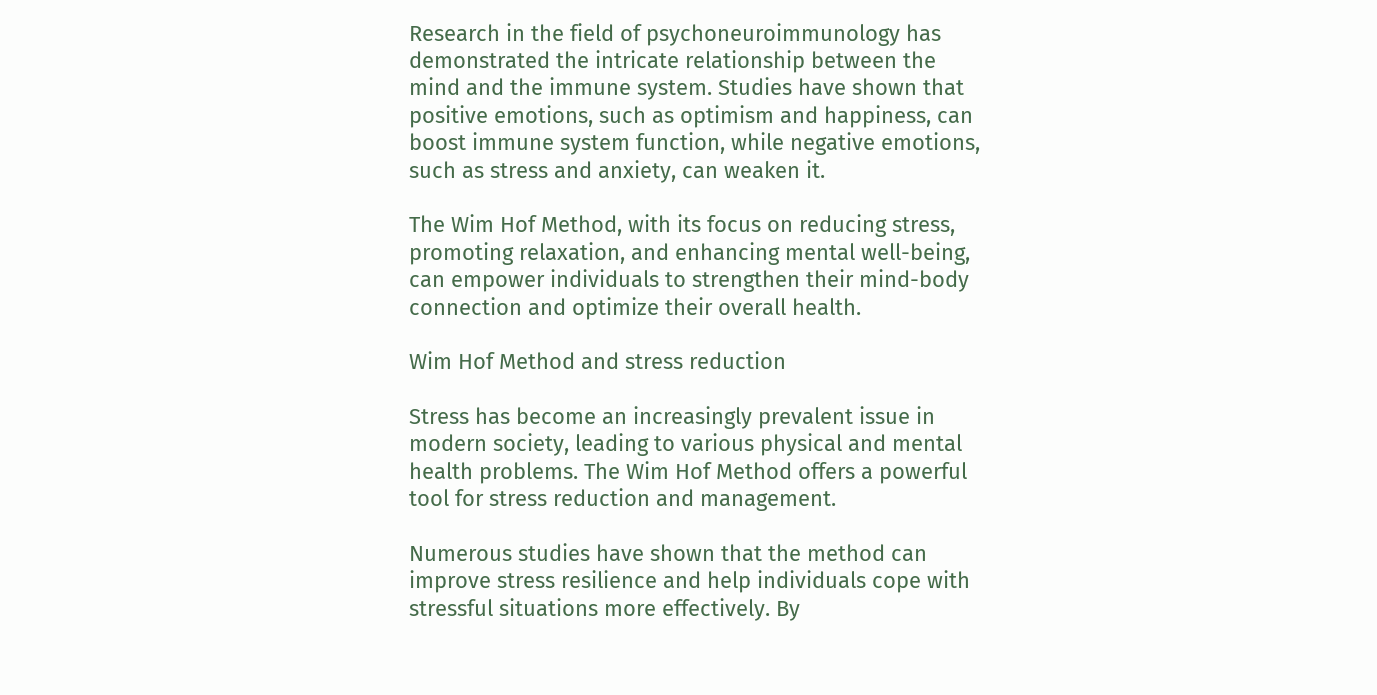Research in the field of psychoneuroimmunology has demonstrated the intricate relationship between the mind and the immune system. Studies have shown that positive emotions, such as optimism and happiness, can boost immune system function, while negative emotions, such as stress and anxiety, can weaken it.

The Wim Hof Method, with its focus on reducing stress, promoting relaxation, and enhancing mental well-being, can empower individuals to strengthen their mind-body connection and optimize their overall health.

Wim Hof Method and stress reduction

Stress has become an increasingly prevalent issue in modern society, leading to various physical and mental health problems. The Wim Hof Method offers a powerful tool for stress reduction and management.

Numerous studies have shown that the method can improve stress resilience and help individuals cope with stressful situations more effectively. By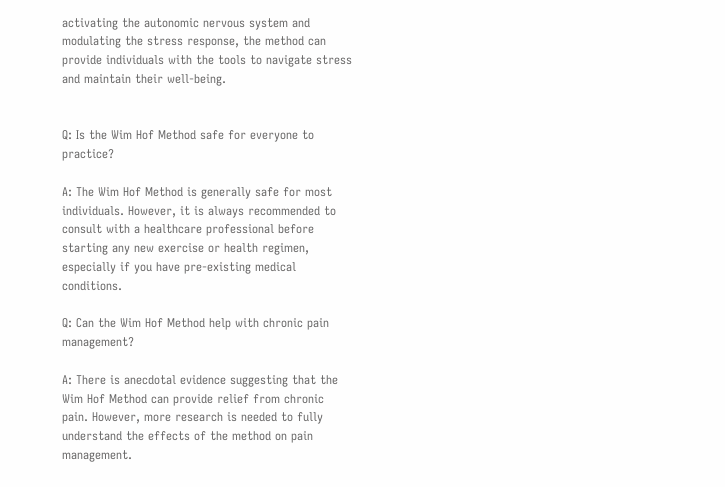activating the autonomic nervous system and modulating the stress response, the method can provide individuals with the tools to navigate stress and maintain their well-being.


Q: Is the Wim Hof Method safe for everyone to practice?

A: The Wim Hof Method is generally safe for most individuals. However, it is always recommended to consult with a healthcare professional before starting any new exercise or health regimen, especially if you have pre-existing medical conditions.

Q: Can the Wim Hof Method help with chronic pain management?

A: There is anecdotal evidence suggesting that the Wim Hof Method can provide relief from chronic pain. However, more research is needed to fully understand the effects of the method on pain management.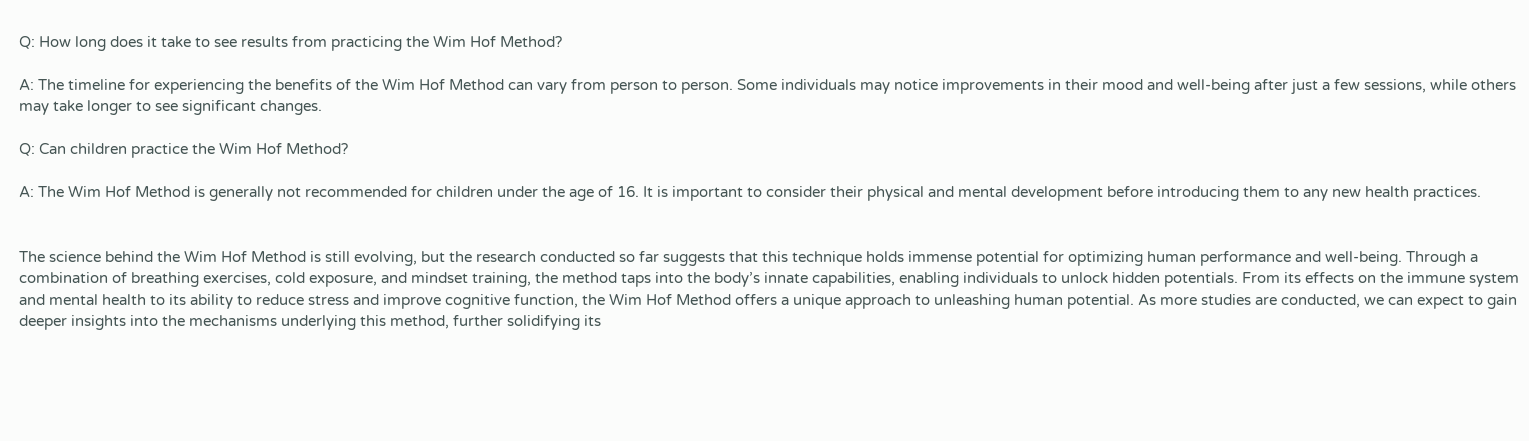Q: How long does it take to see results from practicing the Wim Hof Method?

A: The timeline for experiencing the benefits of the Wim Hof Method can vary from person to person. Some individuals may notice improvements in their mood and well-being after just a few sessions, while others may take longer to see significant changes.

Q: Can children practice the Wim Hof Method?

A: The Wim Hof Method is generally not recommended for children under the age of 16. It is important to consider their physical and mental development before introducing them to any new health practices.


The science behind the Wim Hof Method is still evolving, but the research conducted so far suggests that this technique holds immense potential for optimizing human performance and well-being. Through a combination of breathing exercises, cold exposure, and mindset training, the method taps into the body’s innate capabilities, enabling individuals to unlock hidden potentials. From its effects on the immune system and mental health to its ability to reduce stress and improve cognitive function, the Wim Hof Method offers a unique approach to unleashing human potential. As more studies are conducted, we can expect to gain deeper insights into the mechanisms underlying this method, further solidifying its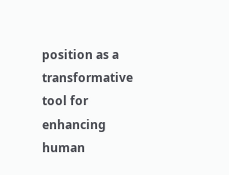position as a transformative tool for enhancing human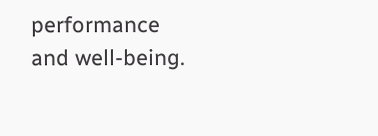performance and well-being.